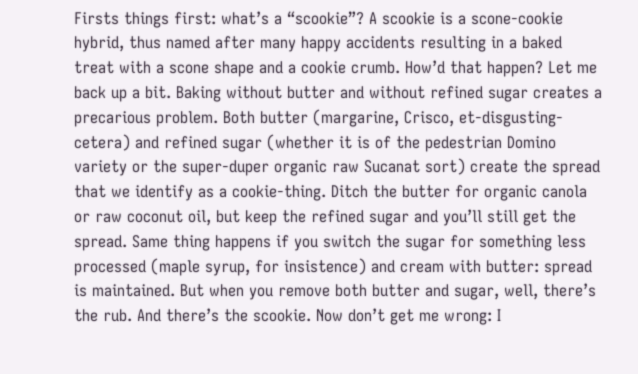Firsts things first: what’s a “scookie”? A scookie is a scone-cookie hybrid, thus named after many happy accidents resulting in a baked treat with a scone shape and a cookie crumb. How’d that happen? Let me back up a bit. Baking without butter and without refined sugar creates a precarious problem. Both butter (margarine, Crisco, et-disgusting-cetera) and refined sugar (whether it is of the pedestrian Domino variety or the super-duper organic raw Sucanat sort) create the spread that we identify as a cookie-thing. Ditch the butter for organic canola or raw coconut oil, but keep the refined sugar and you’ll still get the spread. Same thing happens if you switch the sugar for something less processed (maple syrup, for insistence) and cream with butter: spread is maintained. But when you remove both butter and sugar, well, there’s the rub. And there’s the scookie. Now don’t get me wrong: I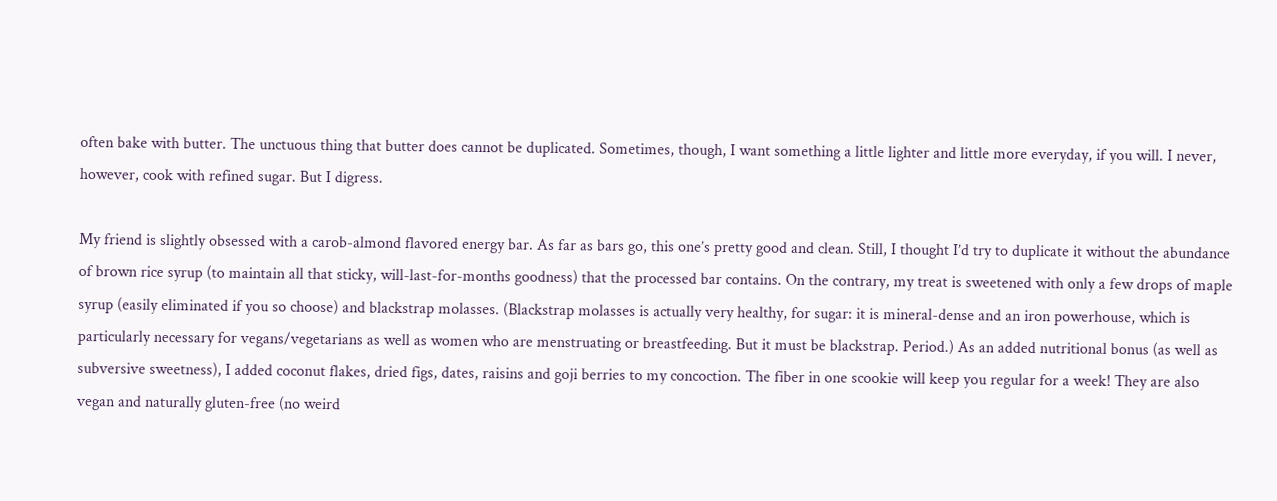often bake with butter. The unctuous thing that butter does cannot be duplicated. Sometimes, though, I want something a little lighter and little more everyday, if you will. I never, however, cook with refined sugar. But I digress.

My friend is slightly obsessed with a carob-almond flavored energy bar. As far as bars go, this one’s pretty good and clean. Still, I thought I’d try to duplicate it without the abundance of brown rice syrup (to maintain all that sticky, will-last-for-months goodness) that the processed bar contains. On the contrary, my treat is sweetened with only a few drops of maple syrup (easily eliminated if you so choose) and blackstrap molasses. (Blackstrap molasses is actually very healthy, for sugar: it is mineral-dense and an iron powerhouse, which is particularly necessary for vegans/vegetarians as well as women who are menstruating or breastfeeding. But it must be blackstrap. Period.) As an added nutritional bonus (as well as subversive sweetness), I added coconut flakes, dried figs, dates, raisins and goji berries to my concoction. The fiber in one scookie will keep you regular for a week! They are also vegan and naturally gluten-free (no weird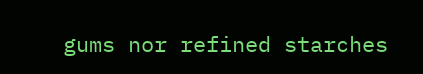gums nor refined starches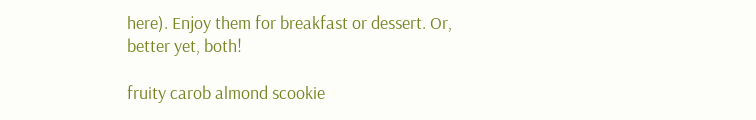here). Enjoy them for breakfast or dessert. Or, better yet, both!

fruity carob almond scookie